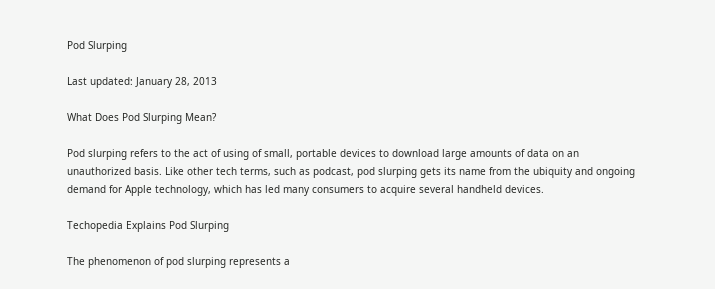Pod Slurping

Last updated: January 28, 2013

What Does Pod Slurping Mean?

Pod slurping refers to the act of using of small, portable devices to download large amounts of data on an unauthorized basis. Like other tech terms, such as podcast, pod slurping gets its name from the ubiquity and ongoing demand for Apple technology, which has led many consumers to acquire several handheld devices.

Techopedia Explains Pod Slurping

The phenomenon of pod slurping represents a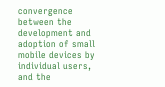convergence between the development and adoption of small mobile devices by individual users, and the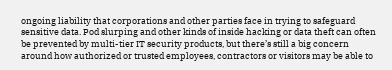ongoing liability that corporations and other parties face in trying to safeguard sensitive data. Pod slurping and other kinds of inside hacking or data theft can often be prevented by multi-tier IT security products, but there’s still a big concern around how authorized or trusted employees, contractors or visitors may be able to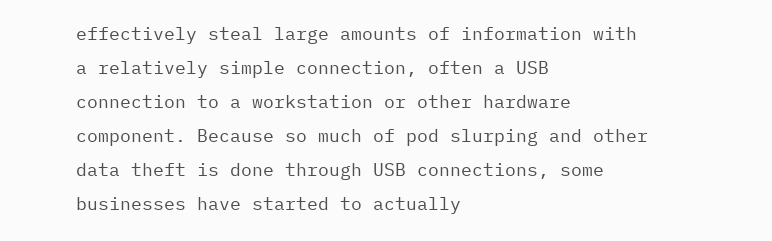effectively steal large amounts of information with a relatively simple connection, often a USB connection to a workstation or other hardware component. Because so much of pod slurping and other data theft is done through USB connections, some businesses have started to actually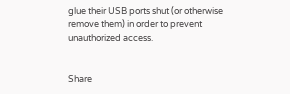glue their USB ports shut (or otherwise remove them) in order to prevent unauthorized access.


Share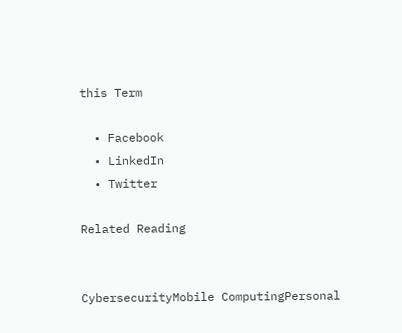this Term

  • Facebook
  • LinkedIn
  • Twitter

Related Reading


CybersecurityMobile ComputingPersonal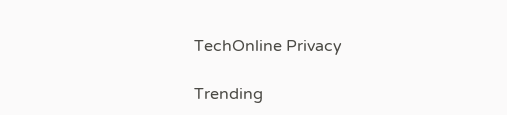TechOnline Privacy

Trending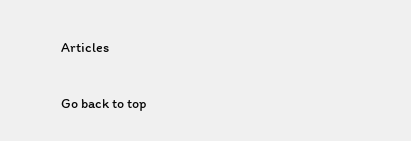Articles

Go back to top